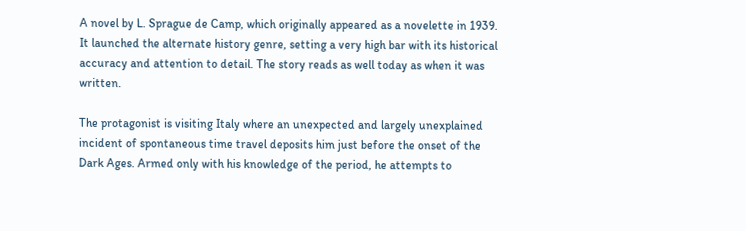A novel by L. Sprague de Camp, which originally appeared as a novelette in 1939. It launched the alternate history genre, setting a very high bar with its historical accuracy and attention to detail. The story reads as well today as when it was written.

The protagonist is visiting Italy where an unexpected and largely unexplained incident of spontaneous time travel deposits him just before the onset of the Dark Ages. Armed only with his knowledge of the period, he attempts to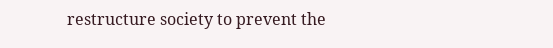restructure society to prevent the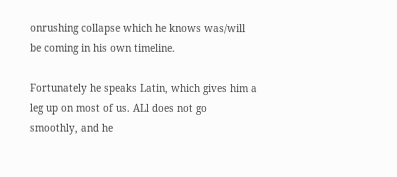onrushing collapse which he knows was/will be coming in his own timeline.

Fortunately he speaks Latin, which gives him a leg up on most of us. ALl does not go smoothly, and he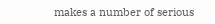makes a number of serious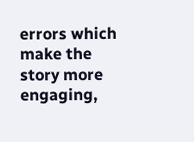errors which make the story more engaging,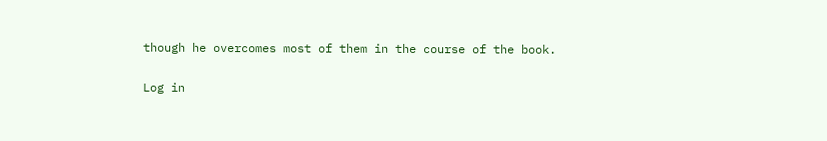though he overcomes most of them in the course of the book.

Log in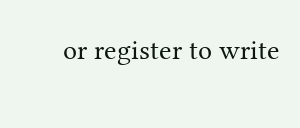or register to write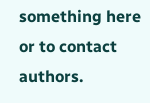something here or to contact authors.